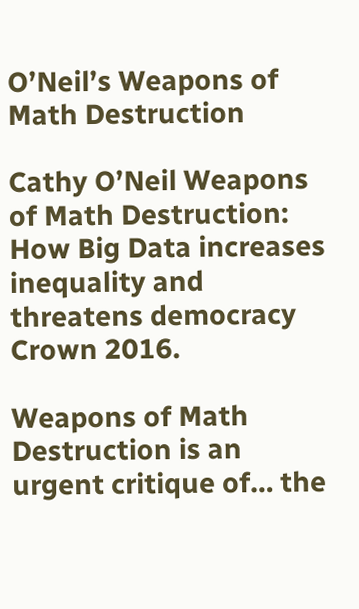O’Neil’s Weapons of Math Destruction

Cathy O’Neil Weapons of Math Destruction: How Big Data increases inequality and threatens democracy Crown 2016.

Weapons of Math Destruction is an urgent critique of… the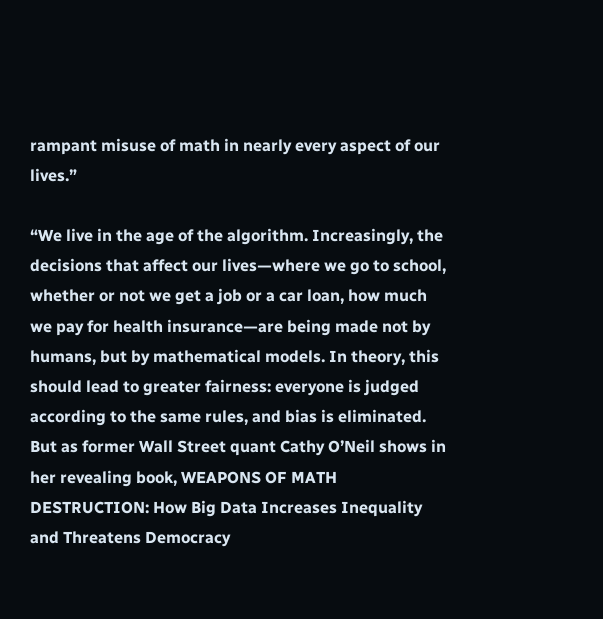rampant misuse of math in nearly every aspect of our lives.”

“We live in the age of the algorithm. Increasingly, the decisions that affect our lives—where we go to school, whether or not we get a job or a car loan, how much we pay for health insurance—are being made not by humans, but by mathematical models. In theory, this should lead to greater fairness: everyone is judged according to the same rules, and bias is eliminated. But as former Wall Street quant Cathy O’Neil shows in her revealing book, WEAPONS OF MATH DESTRUCTION: How Big Data Increases Inequality and Threatens Democracy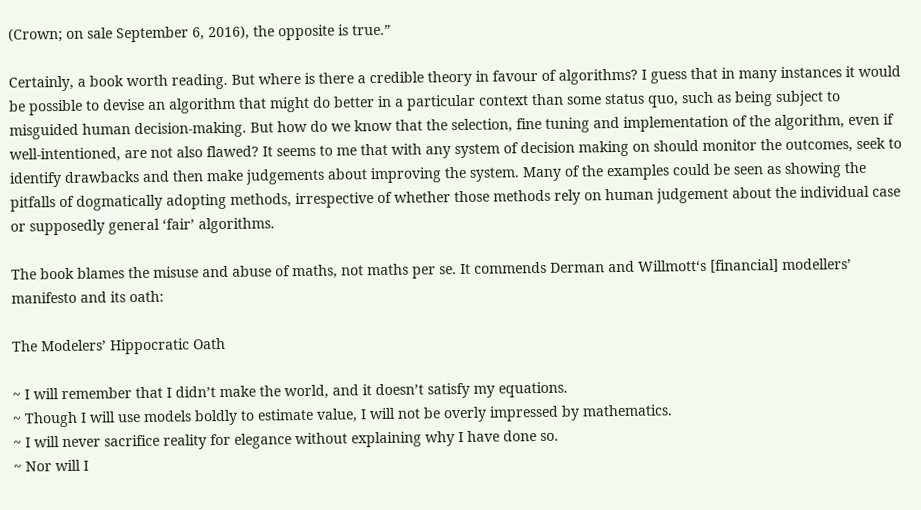(Crown; on sale September 6, 2016), the opposite is true.”

Certainly, a book worth reading. But where is there a credible theory in favour of algorithms? I guess that in many instances it would be possible to devise an algorithm that might do better in a particular context than some status quo, such as being subject to misguided human decision-making. But how do we know that the selection, fine tuning and implementation of the algorithm, even if well-intentioned, are not also flawed? It seems to me that with any system of decision making on should monitor the outcomes, seek to identify drawbacks and then make judgements about improving the system. Many of the examples could be seen as showing the pitfalls of dogmatically adopting methods, irrespective of whether those methods rely on human judgement about the individual case or supposedly general ‘fair’ algorithms.

The book blames the misuse and abuse of maths, not maths per se. It commends Derman and Willmott‘s [financial] modellers’ manifesto and its oath:

The Modelers’ Hippocratic Oath

~ I will remember that I didn’t make the world, and it doesn’t satisfy my equations.
~ Though I will use models boldly to estimate value, I will not be overly impressed by mathematics.
~ I will never sacrifice reality for elegance without explaining why I have done so.
~ Nor will I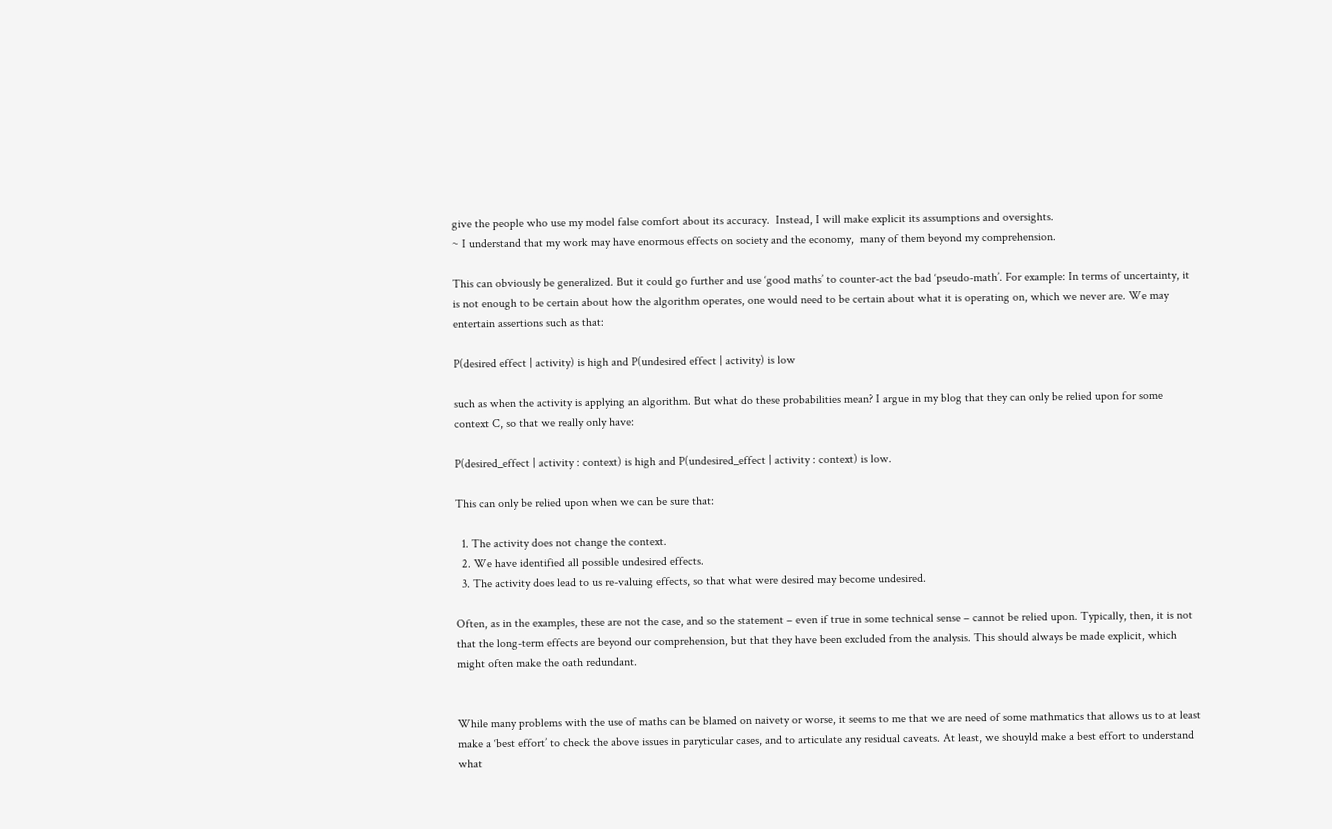give the people who use my model false comfort about its accuracy.  Instead, I will make explicit its assumptions and oversights.
~ I understand that my work may have enormous effects on society and the economy,  many of them beyond my comprehension.

This can obviously be generalized. But it could go further and use ‘good maths’ to counter-act the bad ‘pseudo-math’. For example: In terms of uncertainty, it is not enough to be certain about how the algorithm operates, one would need to be certain about what it is operating on, which we never are. We may entertain assertions such as that:

P(desired effect | activity) is high and P(undesired effect | activity) is low

such as when the activity is applying an algorithm. But what do these probabilities mean? I argue in my blog that they can only be relied upon for some context C, so that we really only have:

P(desired_effect | activity : context) is high and P(undesired_effect | activity : context) is low.

This can only be relied upon when we can be sure that:

  1. The activity does not change the context.
  2. We have identified all possible undesired effects.
  3. The activity does lead to us re-valuing effects, so that what were desired may become undesired.

Often, as in the examples, these are not the case, and so the statement – even if true in some technical sense – cannot be relied upon. Typically, then, it is not that the long-term effects are beyond our comprehension, but that they have been excluded from the analysis. This should always be made explicit, which might often make the oath redundant.


While many problems with the use of maths can be blamed on naivety or worse, it seems to me that we are need of some mathmatics that allows us to at least make a ‘best effort’ to check the above issues in paryticular cases, and to articulate any residual caveats. At least, we shouyld make a best effort to understand what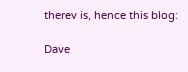therev is, hence this blog:

Dave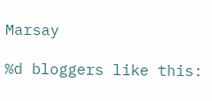Marsay

%d bloggers like this: